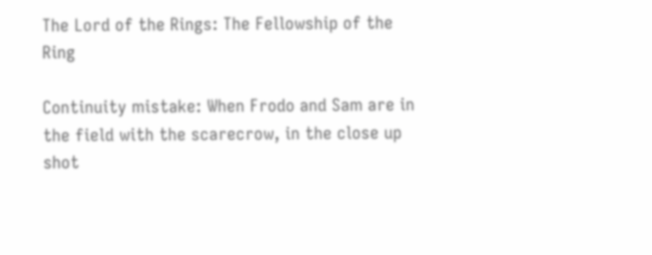The Lord of the Rings: The Fellowship of the Ring

Continuity mistake: When Frodo and Sam are in the field with the scarecrow, in the close up shot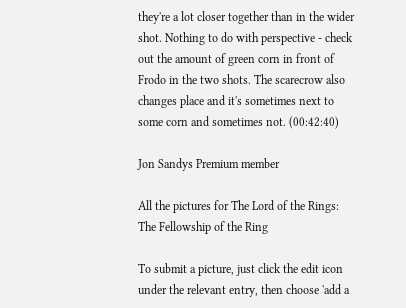they're a lot closer together than in the wider shot. Nothing to do with perspective - check out the amount of green corn in front of Frodo in the two shots. The scarecrow also changes place and it's sometimes next to some corn and sometimes not. (00:42:40)

Jon Sandys Premium member

All the pictures for The Lord of the Rings: The Fellowship of the Ring

To submit a picture, just click the edit icon under the relevant entry, then choose 'add a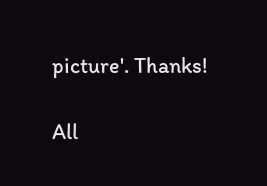picture'. Thanks!

All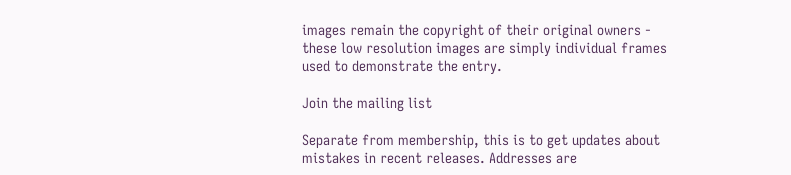images remain the copyright of their original owners - these low resolution images are simply individual frames used to demonstrate the entry.

Join the mailing list

Separate from membership, this is to get updates about mistakes in recent releases. Addresses are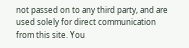not passed on to any third party, and are used solely for direct communication from this site. You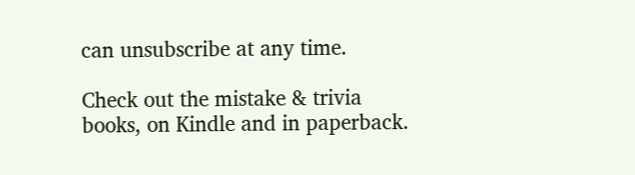can unsubscribe at any time.

Check out the mistake & trivia books, on Kindle and in paperback.